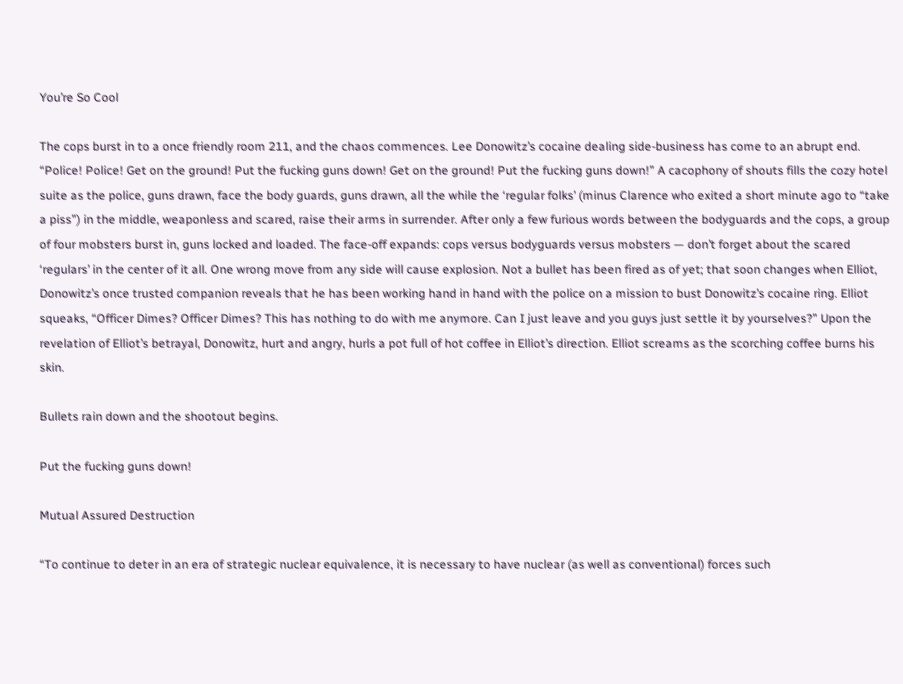You’re So Cool

The cops burst in to a once friendly room 211, and the chaos commences. Lee Donowitz’s cocaine dealing side-business has come to an abrupt end. “Police! Police! Get on the ground! Put the fucking guns down! Get on the ground! Put the fucking guns down!” A cacophony of shouts fills the cozy hotel suite as the police, guns drawn, face the body guards, guns drawn, all the while the ‘regular folks’ (minus Clarence who exited a short minute ago to “take a piss”) in the middle, weaponless and scared, raise their arms in surrender. After only a few furious words between the bodyguards and the cops, a group of four mobsters burst in, guns locked and loaded. The face-off expands: cops versus bodyguards versus mobsters — don’t forget about the scared ‘regulars’ in the center of it all. One wrong move from any side will cause explosion. Not a bullet has been fired as of yet; that soon changes when Elliot, Donowitz’s once trusted companion reveals that he has been working hand in hand with the police on a mission to bust Donowitz’s cocaine ring. Elliot squeaks, “Officer Dimes? Officer Dimes? This has nothing to do with me anymore. Can I just leave and you guys just settle it by yourselves?” Upon the revelation of Elliot’s betrayal, Donowitz, hurt and angry, hurls a pot full of hot coffee in Elliot’s direction. Elliot screams as the scorching coffee burns his skin.

Bullets rain down and the shootout begins.

Put the fucking guns down!

Mutual Assured Destruction

“To continue to deter in an era of strategic nuclear equivalence, it is necessary to have nuclear (as well as conventional) forces such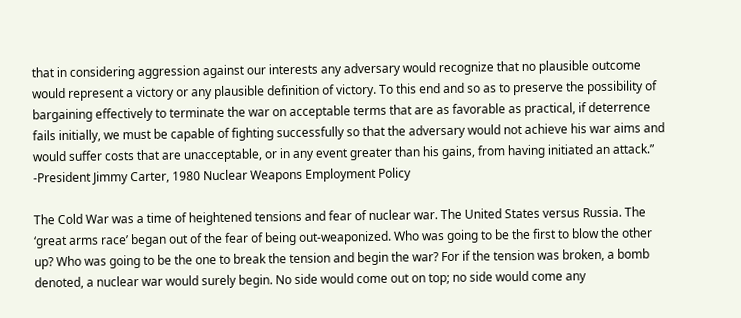that in considering aggression against our interests any adversary would recognize that no plausible outcome would represent a victory or any plausible definition of victory. To this end and so as to preserve the possibility of bargaining effectively to terminate the war on acceptable terms that are as favorable as practical, if deterrence fails initially, we must be capable of fighting successfully so that the adversary would not achieve his war aims and would suffer costs that are unacceptable, or in any event greater than his gains, from having initiated an attack.”
-President Jimmy Carter, 1980 Nuclear Weapons Employment Policy

The Cold War was a time of heightened tensions and fear of nuclear war. The United States versus Russia. The ‘great arms race’ began out of the fear of being out-weaponized. Who was going to be the first to blow the other up? Who was going to be the one to break the tension and begin the war? For if the tension was broken, a bomb denoted, a nuclear war would surely begin. No side would come out on top; no side would come any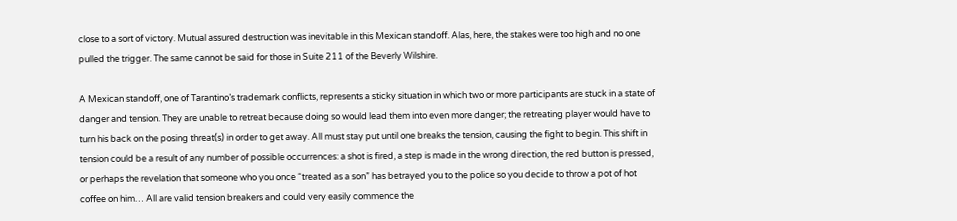close to a sort of victory. Mutual assured destruction was inevitable in this Mexican standoff. Alas, here, the stakes were too high and no one pulled the trigger. The same cannot be said for those in Suite 211 of the Beverly Wilshire.

A Mexican standoff, one of Tarantino’s trademark conflicts, represents a sticky situation in which two or more participants are stuck in a state of danger and tension. They are unable to retreat because doing so would lead them into even more danger; the retreating player would have to turn his back on the posing threat(s) in order to get away. All must stay put until one breaks the tension, causing the fight to begin. This shift in tension could be a result of any number of possible occurrences: a shot is fired, a step is made in the wrong direction, the red button is pressed, or perhaps the revelation that someone who you once “treated as a son” has betrayed you to the police so you decide to throw a pot of hot coffee on him… All are valid tension breakers and could very easily commence the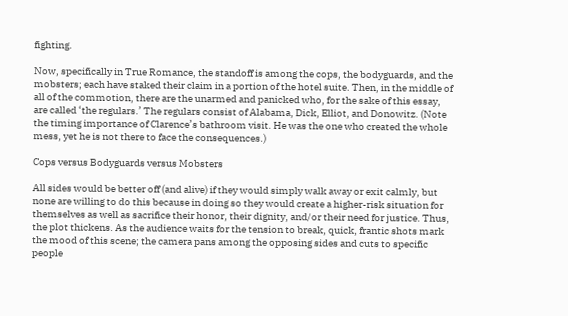fighting.

Now, specifically in True Romance, the standoff is among the cops, the bodyguards, and the mobsters; each have staked their claim in a portion of the hotel suite. Then, in the middle of all of the commotion, there are the unarmed and panicked who, for the sake of this essay, are called ‘the regulars.’ The regulars consist of Alabama, Dick, Elliot, and Donowitz. (Note the timing importance of Clarence’s bathroom visit. He was the one who created the whole mess, yet he is not there to face the consequences.)

Cops versus Bodyguards versus Mobsters

All sides would be better off (and alive) if they would simply walk away or exit calmly, but none are willing to do this because in doing so they would create a higher-risk situation for themselves as well as sacrifice their honor, their dignity, and/or their need for justice. Thus, the plot thickens. As the audience waits for the tension to break, quick, frantic shots mark the mood of this scene; the camera pans among the opposing sides and cuts to specific people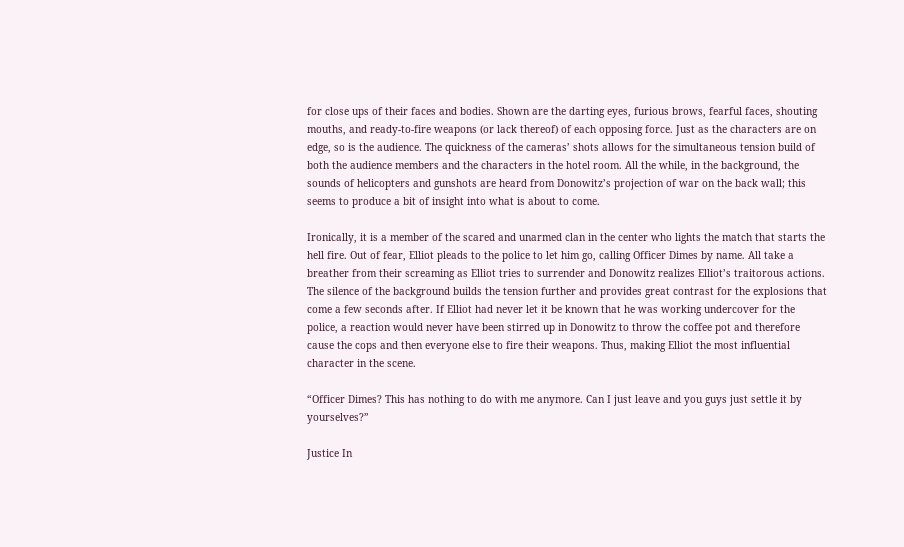for close ups of their faces and bodies. Shown are the darting eyes, furious brows, fearful faces, shouting mouths, and ready-to-fire weapons (or lack thereof) of each opposing force. Just as the characters are on edge, so is the audience. The quickness of the cameras’ shots allows for the simultaneous tension build of both the audience members and the characters in the hotel room. All the while, in the background, the sounds of helicopters and gunshots are heard from Donowitz’s projection of war on the back wall; this seems to produce a bit of insight into what is about to come.

Ironically, it is a member of the scared and unarmed clan in the center who lights the match that starts the hell fire. Out of fear, Elliot pleads to the police to let him go, calling Officer Dimes by name. All take a breather from their screaming as Elliot tries to surrender and Donowitz realizes Elliot’s traitorous actions. The silence of the background builds the tension further and provides great contrast for the explosions that come a few seconds after. If Elliot had never let it be known that he was working undercover for the police, a reaction would never have been stirred up in Donowitz to throw the coffee pot and therefore cause the cops and then everyone else to fire their weapons. Thus, making Elliot the most influential character in the scene.

“Officer Dimes? This has nothing to do with me anymore. Can I just leave and you guys just settle it by yourselves?”

Justice In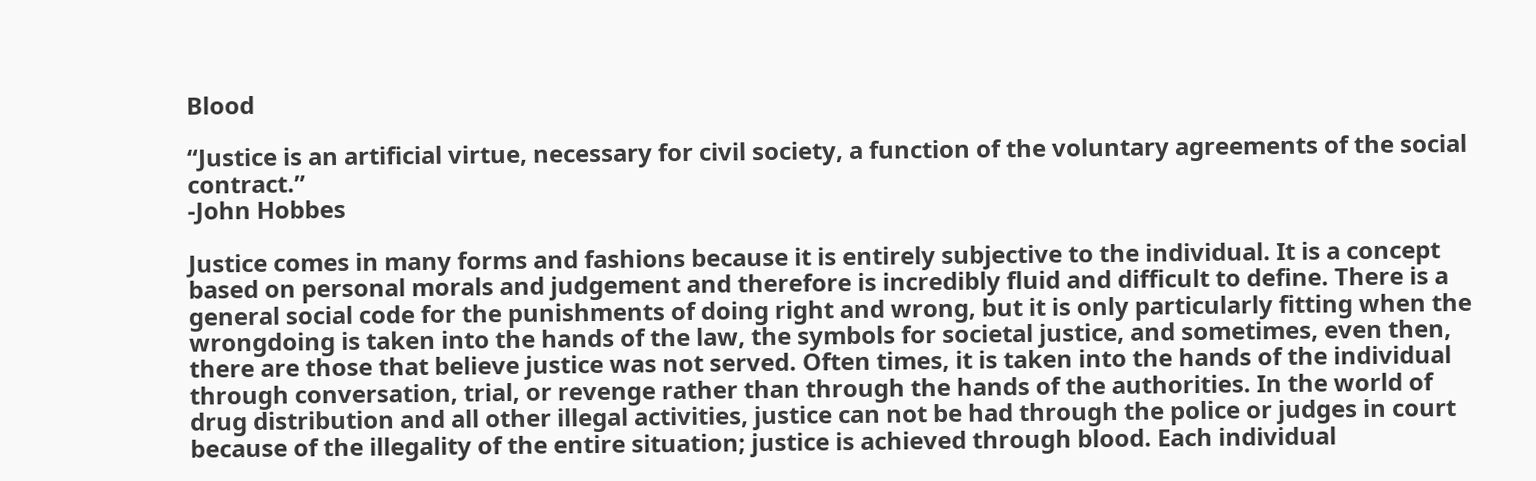Blood

“Justice is an artificial virtue, necessary for civil society, a function of the voluntary agreements of the social contract.”
-John Hobbes

Justice comes in many forms and fashions because it is entirely subjective to the individual. It is a concept based on personal morals and judgement and therefore is incredibly fluid and difficult to define. There is a general social code for the punishments of doing right and wrong, but it is only particularly fitting when the wrongdoing is taken into the hands of the law, the symbols for societal justice, and sometimes, even then, there are those that believe justice was not served. Often times, it is taken into the hands of the individual through conversation, trial, or revenge rather than through the hands of the authorities. In the world of drug distribution and all other illegal activities, justice can not be had through the police or judges in court because of the illegality of the entire situation; justice is achieved through blood. Each individual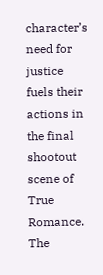character’s need for justice fuels their actions in the final shootout scene of True Romance. The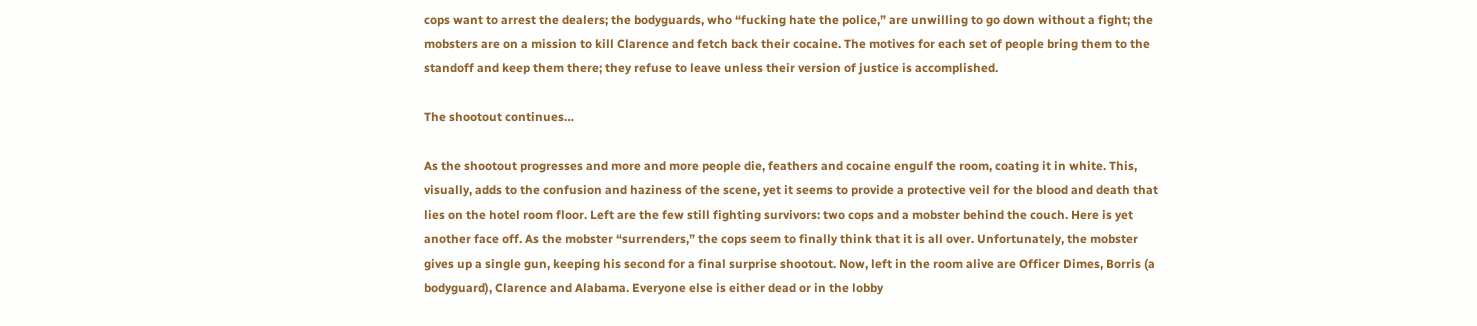cops want to arrest the dealers; the bodyguards, who “fucking hate the police,” are unwilling to go down without a fight; the mobsters are on a mission to kill Clarence and fetch back their cocaine. The motives for each set of people bring them to the standoff and keep them there; they refuse to leave unless their version of justice is accomplished.

The shootout continues…

As the shootout progresses and more and more people die, feathers and cocaine engulf the room, coating it in white. This, visually, adds to the confusion and haziness of the scene, yet it seems to provide a protective veil for the blood and death that lies on the hotel room floor. Left are the few still fighting survivors: two cops and a mobster behind the couch. Here is yet another face off. As the mobster “surrenders,” the cops seem to finally think that it is all over. Unfortunately, the mobster gives up a single gun, keeping his second for a final surprise shootout. Now, left in the room alive are Officer Dimes, Borris (a bodyguard), Clarence and Alabama. Everyone else is either dead or in the lobby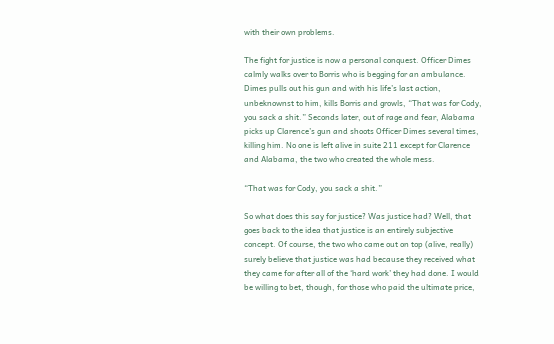with their own problems.

The fight for justice is now a personal conquest. Officer Dimes calmly walks over to Borris who is begging for an ambulance. Dimes pulls out his gun and with his life’s last action, unbeknownst to him, kills Borris and growls, “That was for Cody, you sack a shit.” Seconds later, out of rage and fear, Alabama picks up Clarence’s gun and shoots Officer Dimes several times, killing him. No one is left alive in suite 211 except for Clarence and Alabama, the two who created the whole mess.

“That was for Cody, you sack a shit.”

So what does this say for justice? Was justice had? Well, that goes back to the idea that justice is an entirely subjective concept. Of course, the two who came out on top (alive, really) surely believe that justice was had because they received what they came for after all of the ‘hard work’ they had done. I would be willing to bet, though, for those who paid the ultimate price,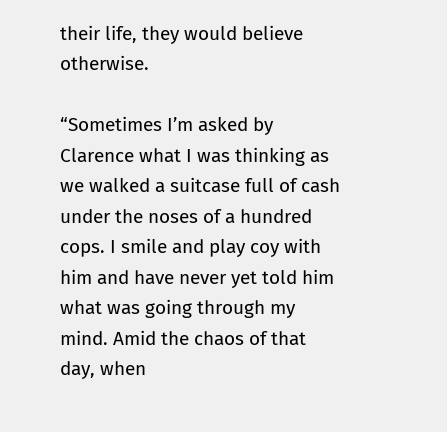their life, they would believe otherwise.

“Sometimes I’m asked by Clarence what I was thinking as we walked a suitcase full of cash under the noses of a hundred cops. I smile and play coy with him and have never yet told him what was going through my mind. Amid the chaos of that day, when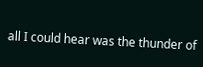all I could hear was the thunder of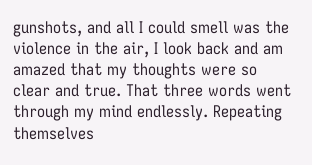gunshots, and all I could smell was the violence in the air, I look back and am amazed that my thoughts were so clear and true. That three words went through my mind endlessly. Repeating themselves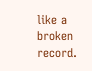like a broken record.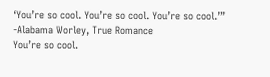‘You’re so cool. You’re so cool. You’re so cool.’”
-Alabama Worley, True Romance
You’re so cool.